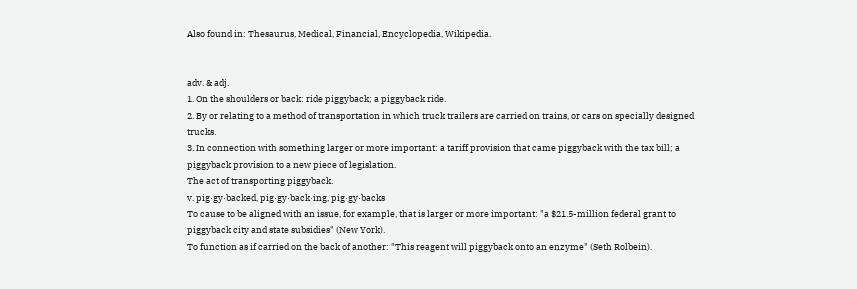Also found in: Thesaurus, Medical, Financial, Encyclopedia, Wikipedia.


adv. & adj.
1. On the shoulders or back: ride piggyback; a piggyback ride.
2. By or relating to a method of transportation in which truck trailers are carried on trains, or cars on specially designed trucks.
3. In connection with something larger or more important: a tariff provision that came piggyback with the tax bill; a piggyback provision to a new piece of legislation.
The act of transporting piggyback.
v. pig·gy·backed, pig·gy·back·ing, pig·gy·backs
To cause to be aligned with an issue, for example, that is larger or more important: "a $21.5-million federal grant to piggyback city and state subsidies" (New York).
To function as if carried on the back of another: "This reagent will piggyback onto an enzyme" (Seth Rolbein).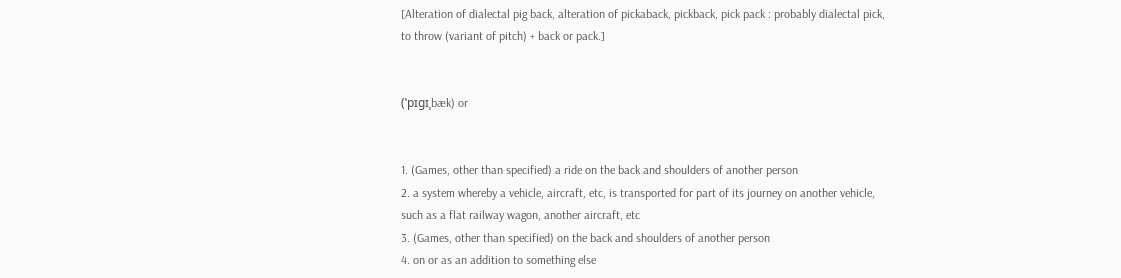[Alteration of dialectal pig back, alteration of pickaback, pickback, pick pack : probably dialectal pick, to throw (variant of pitch) + back or pack.]


(ˈpɪɡɪˌbæk) or


1. (Games, other than specified) a ride on the back and shoulders of another person
2. a system whereby a vehicle, aircraft, etc, is transported for part of its journey on another vehicle, such as a flat railway wagon, another aircraft, etc
3. (Games, other than specified) on the back and shoulders of another person
4. on or as an addition to something else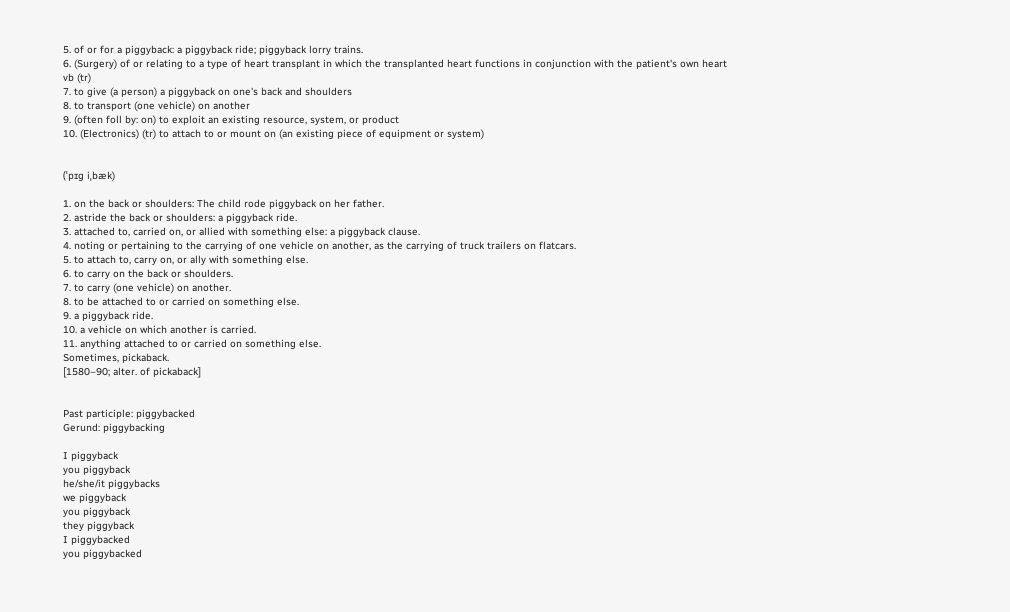5. of or for a piggyback: a piggyback ride; piggyback lorry trains.
6. (Surgery) of or relating to a type of heart transplant in which the transplanted heart functions in conjunction with the patient's own heart
vb (tr)
7. to give (a person) a piggyback on one's back and shoulders
8. to transport (one vehicle) on another
9. (often foll by: on) to exploit an existing resource, system, or product
10. (Electronics) (tr) to attach to or mount on (an existing piece of equipment or system)


(ˈpɪg iˌbæk)

1. on the back or shoulders: The child rode piggyback on her father.
2. astride the back or shoulders: a piggyback ride.
3. attached to, carried on, or allied with something else: a piggyback clause.
4. noting or pertaining to the carrying of one vehicle on another, as the carrying of truck trailers on flatcars.
5. to attach to, carry on, or ally with something else.
6. to carry on the back or shoulders.
7. to carry (one vehicle) on another.
8. to be attached to or carried on something else.
9. a piggyback ride.
10. a vehicle on which another is carried.
11. anything attached to or carried on something else.
Sometimes, pickaback.
[1580–90; alter. of pickaback]


Past participle: piggybacked
Gerund: piggybacking

I piggyback
you piggyback
he/she/it piggybacks
we piggyback
you piggyback
they piggyback
I piggybacked
you piggybacked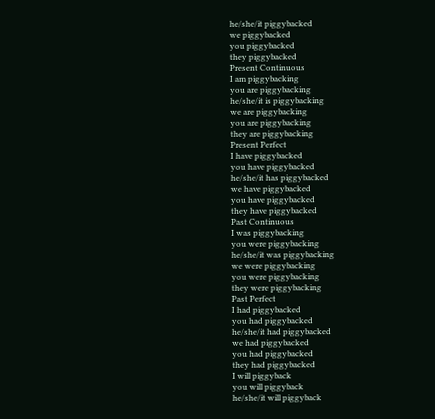he/she/it piggybacked
we piggybacked
you piggybacked
they piggybacked
Present Continuous
I am piggybacking
you are piggybacking
he/she/it is piggybacking
we are piggybacking
you are piggybacking
they are piggybacking
Present Perfect
I have piggybacked
you have piggybacked
he/she/it has piggybacked
we have piggybacked
you have piggybacked
they have piggybacked
Past Continuous
I was piggybacking
you were piggybacking
he/she/it was piggybacking
we were piggybacking
you were piggybacking
they were piggybacking
Past Perfect
I had piggybacked
you had piggybacked
he/she/it had piggybacked
we had piggybacked
you had piggybacked
they had piggybacked
I will piggyback
you will piggyback
he/she/it will piggyback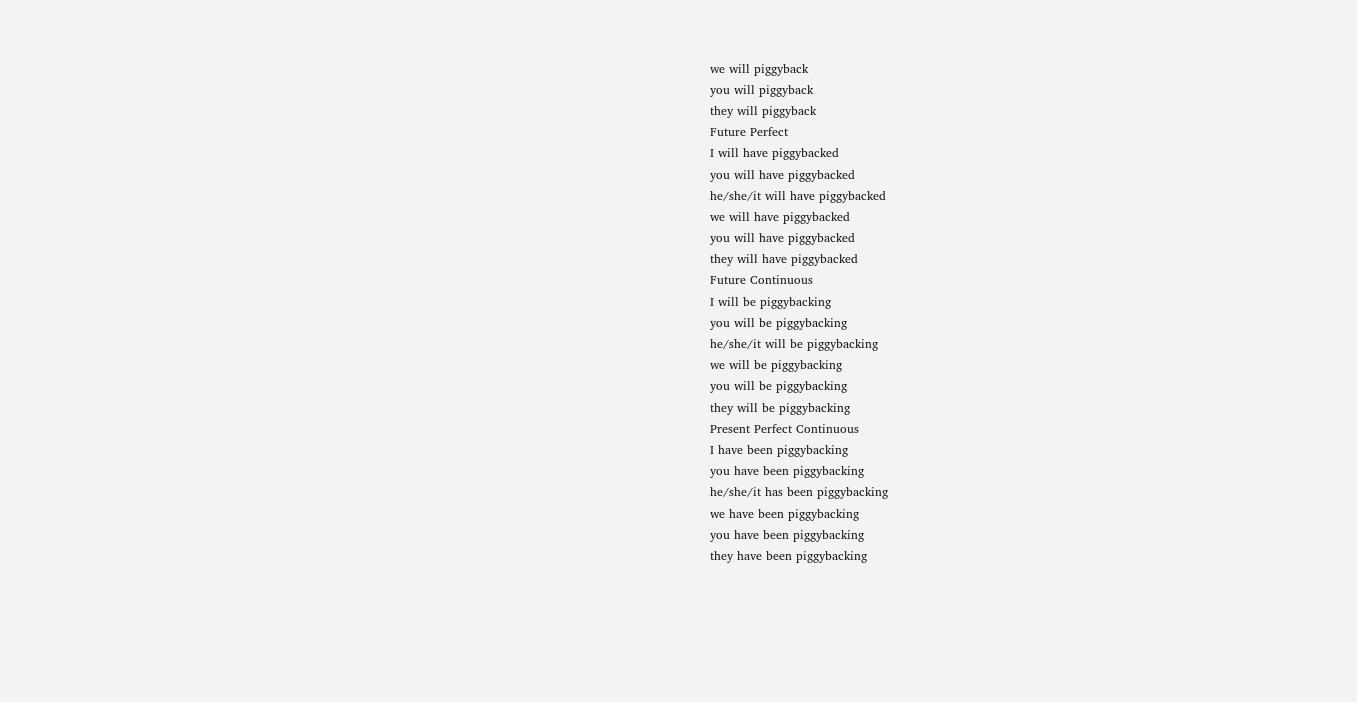we will piggyback
you will piggyback
they will piggyback
Future Perfect
I will have piggybacked
you will have piggybacked
he/she/it will have piggybacked
we will have piggybacked
you will have piggybacked
they will have piggybacked
Future Continuous
I will be piggybacking
you will be piggybacking
he/she/it will be piggybacking
we will be piggybacking
you will be piggybacking
they will be piggybacking
Present Perfect Continuous
I have been piggybacking
you have been piggybacking
he/she/it has been piggybacking
we have been piggybacking
you have been piggybacking
they have been piggybacking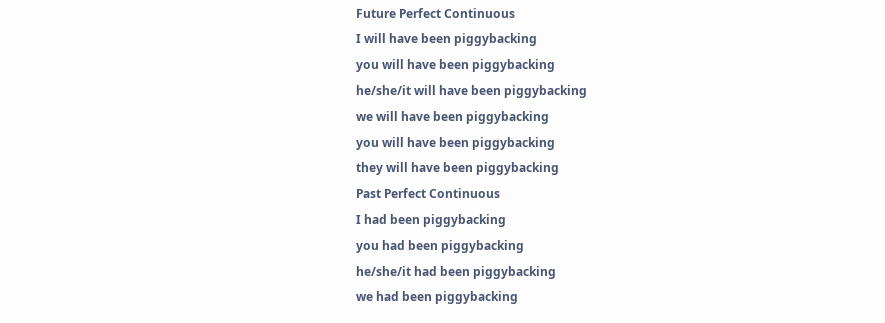Future Perfect Continuous
I will have been piggybacking
you will have been piggybacking
he/she/it will have been piggybacking
we will have been piggybacking
you will have been piggybacking
they will have been piggybacking
Past Perfect Continuous
I had been piggybacking
you had been piggybacking
he/she/it had been piggybacking
we had been piggybacking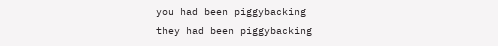you had been piggybacking
they had been piggybacking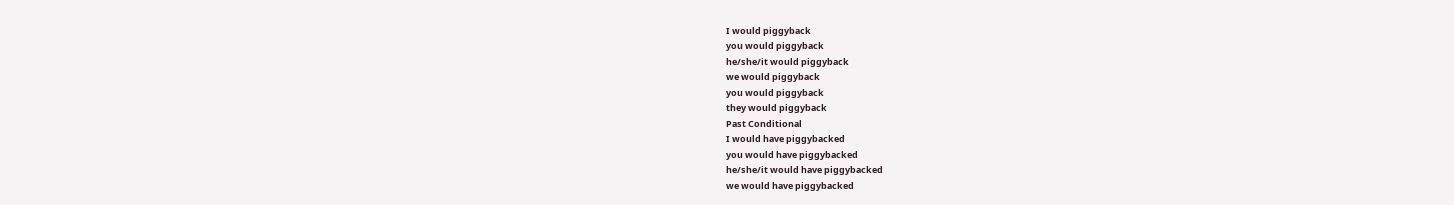I would piggyback
you would piggyback
he/she/it would piggyback
we would piggyback
you would piggyback
they would piggyback
Past Conditional
I would have piggybacked
you would have piggybacked
he/she/it would have piggybacked
we would have piggybacked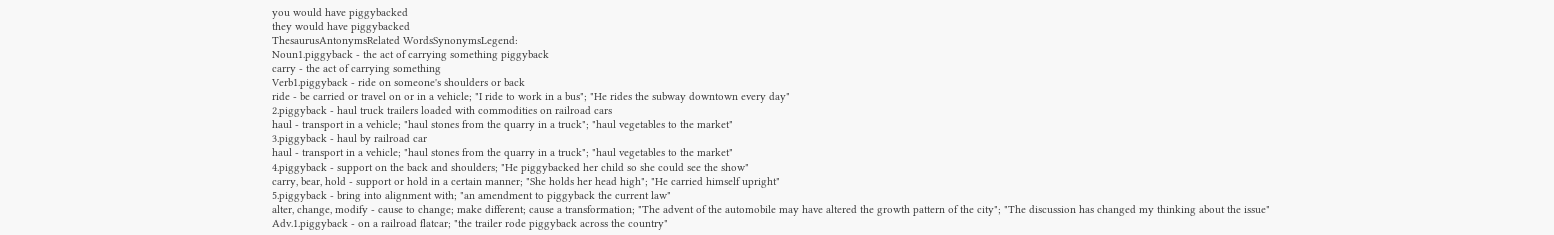you would have piggybacked
they would have piggybacked
ThesaurusAntonymsRelated WordsSynonymsLegend:
Noun1.piggyback - the act of carrying something piggyback
carry - the act of carrying something
Verb1.piggyback - ride on someone's shoulders or back
ride - be carried or travel on or in a vehicle; "I ride to work in a bus"; "He rides the subway downtown every day"
2.piggyback - haul truck trailers loaded with commodities on railroad cars
haul - transport in a vehicle; "haul stones from the quarry in a truck"; "haul vegetables to the market"
3.piggyback - haul by railroad car
haul - transport in a vehicle; "haul stones from the quarry in a truck"; "haul vegetables to the market"
4.piggyback - support on the back and shoulders; "He piggybacked her child so she could see the show"
carry, bear, hold - support or hold in a certain manner; "She holds her head high"; "He carried himself upright"
5.piggyback - bring into alignment with; "an amendment to piggyback the current law"
alter, change, modify - cause to change; make different; cause a transformation; "The advent of the automobile may have altered the growth pattern of the city"; "The discussion has changed my thinking about the issue"
Adv.1.piggyback - on a railroad flatcar; "the trailer rode piggyback across the country"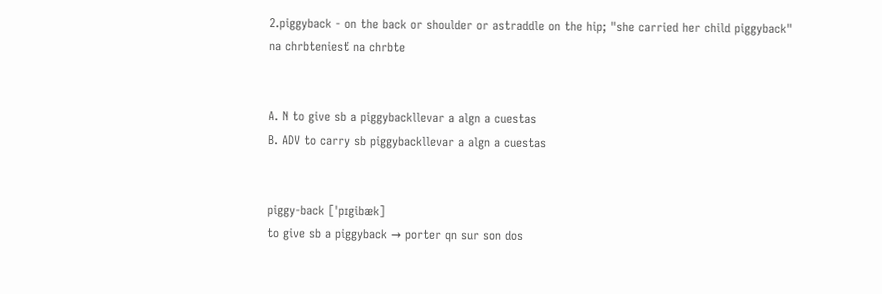2.piggyback - on the back or shoulder or astraddle on the hip; "she carried her child piggyback"
na chrbteniesť na chrbte


A. N to give sb a piggybackllevar a algn a cuestas
B. ADV to carry sb piggybackllevar a algn a cuestas


piggy-back [ˈpɪgibæk]
to give sb a piggyback → porter qn sur son dos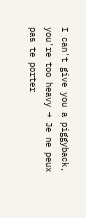I can't give you a piggyback, you're too heavy → Je ne peux pas te porter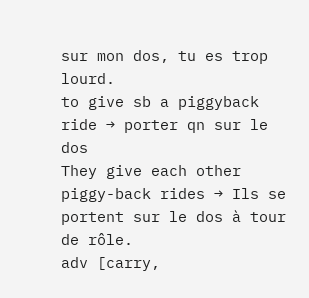sur mon dos, tu es trop lourd.
to give sb a piggyback ride → porter qn sur le dos
They give each other piggy-back rides → Ils se portent sur le dos à tour de rôle.
adv [carry,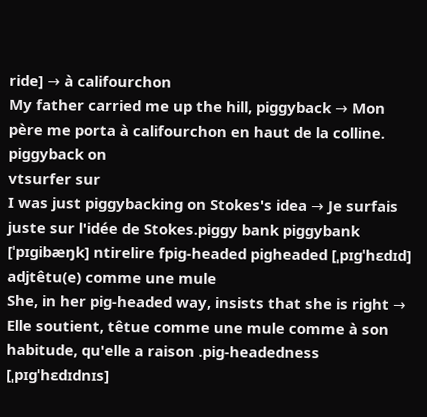ride] → à califourchon
My father carried me up the hill, piggyback → Mon père me porta à califourchon en haut de la colline.
piggyback on
vtsurfer sur
I was just piggybacking on Stokes's idea → Je surfais juste sur l'idée de Stokes.piggy bank piggybank [ˈpɪgibæŋk] ntirelire fpig-headed pigheaded [ˌpɪgˈhɛdɪd] adjtêtu(e) comme une mule
She, in her pig-headed way, insists that she is right → Elle soutient, têtue comme une mule comme à son habitude, qu'elle a raison .pig-headedness [ˌpɪgˈhɛdɪdnɪs]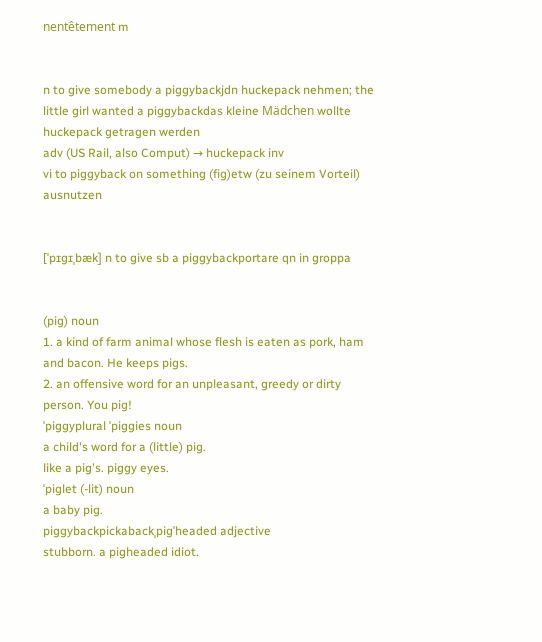nentêtement m


n to give somebody a piggybackjdn huckepack nehmen; the little girl wanted a piggybackdas kleine Mädchen wollte huckepack getragen werden
adv (US Rail, also Comput) → huckepack inv
vi to piggyback on something (fig)etw (zu seinem Vorteil) ausnutzen


[ˈpɪgɪˌbæk] n to give sb a piggybackportare qn in groppa


(pig) noun
1. a kind of farm animal whose flesh is eaten as pork, ham and bacon. He keeps pigs.
2. an offensive word for an unpleasant, greedy or dirty person. You pig!
ˈpiggyplural ˈpiggies noun
a child's word for a (little) pig.
like a pig's. piggy eyes.
ˈpiglet (-lit) noun
a baby pig.
piggybackpickabackˌpigˈheaded adjective
stubborn. a pigheaded idiot.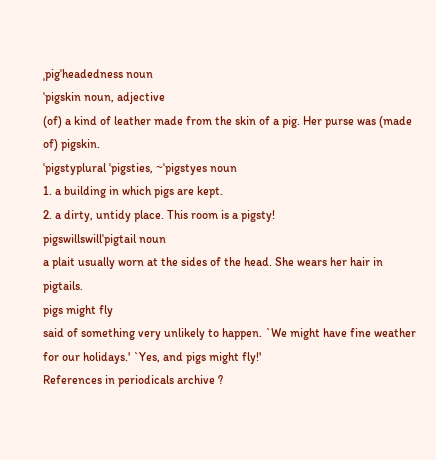ˌpigˈheadedness noun
ˈpigskin noun, adjective
(of) a kind of leather made from the skin of a pig. Her purse was (made of) pigskin.
ˈpigstyplural ˈpigsties, ~ˈpigstyes noun
1. a building in which pigs are kept.
2. a dirty, untidy place. This room is a pigsty!
pigswillswillˈpigtail noun
a plait usually worn at the sides of the head. She wears her hair in pigtails.
pigs might fly
said of something very unlikely to happen. `We might have fine weather for our holidays.' `Yes, and pigs might fly!'
References in periodicals archive ?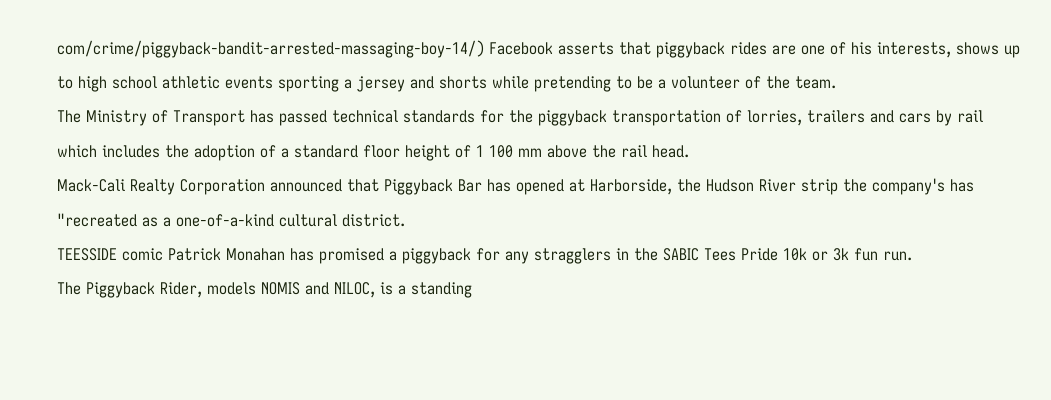com/crime/piggyback-bandit-arrested-massaging-boy-14/) Facebook asserts that piggyback rides are one of his interests, shows up to high school athletic events sporting a jersey and shorts while pretending to be a volunteer of the team.
The Ministry of Transport has passed technical standards for the piggyback transportation of lorries, trailers and cars by rail which includes the adoption of a standard floor height of 1 100 mm above the rail head.
Mack-Cali Realty Corporation announced that Piggyback Bar has opened at Harborside, the Hudson River strip the company's has "recreated as a one-of-a-kind cultural district.
TEESSIDE comic Patrick Monahan has promised a piggyback for any stragglers in the SABIC Tees Pride 10k or 3k fun run.
The Piggyback Rider, models NOMIS and NILOC, is a standing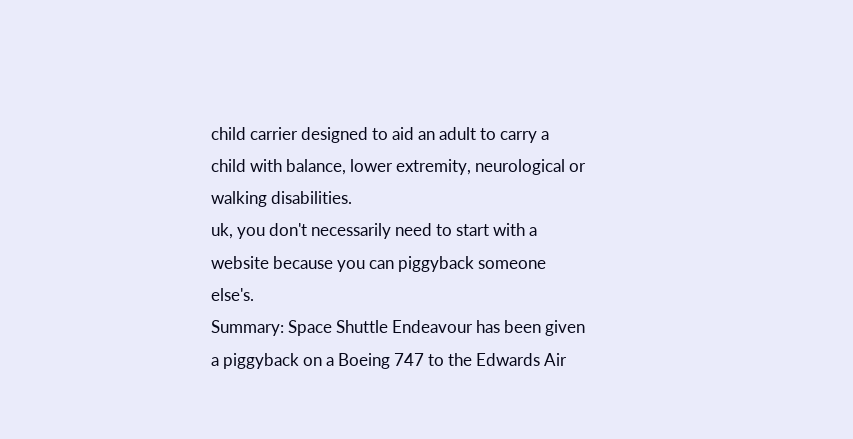child carrier designed to aid an adult to carry a child with balance, lower extremity, neurological or walking disabilities.
uk, you don't necessarily need to start with a website because you can piggyback someone else's.
Summary: Space Shuttle Endeavour has been given a piggyback on a Boeing 747 to the Edwards Air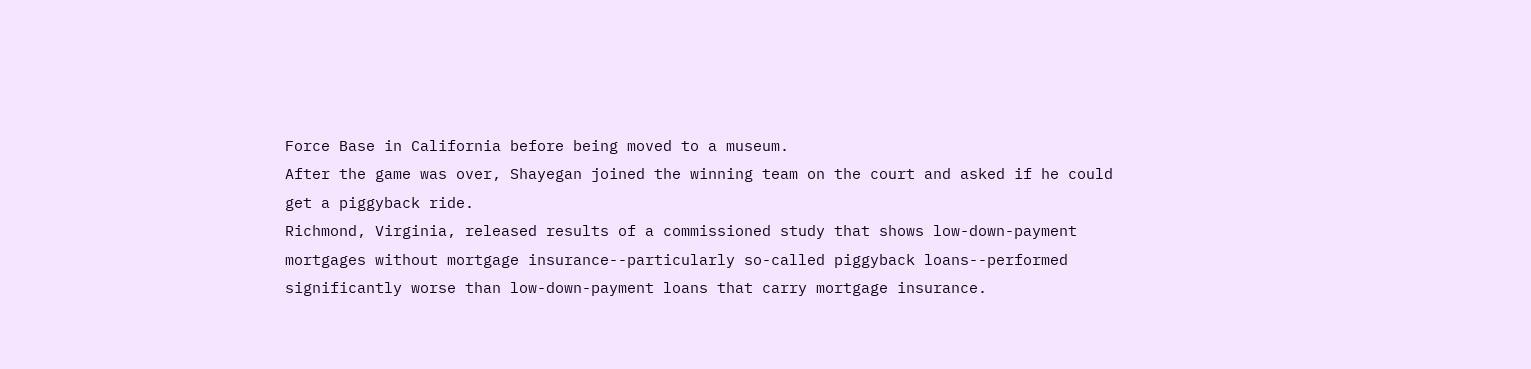Force Base in California before being moved to a museum.
After the game was over, Shayegan joined the winning team on the court and asked if he could get a piggyback ride.
Richmond, Virginia, released results of a commissioned study that shows low-down-payment mortgages without mortgage insurance--particularly so-called piggyback loans--performed significantly worse than low-down-payment loans that carry mortgage insurance.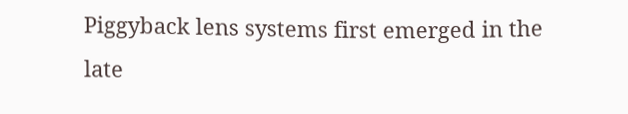Piggyback lens systems first emerged in the late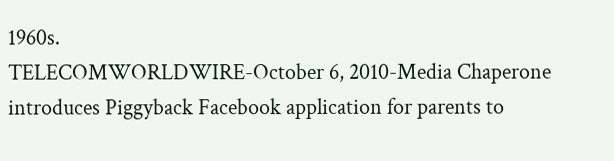1960s.
TELECOMWORLDWIRE-October 6, 2010-Media Chaperone introduces Piggyback Facebook application for parents to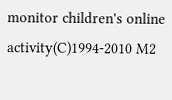monitor children's online activity(C)1994-2010 M2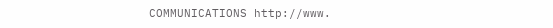COMMUNICATIONS http://www.